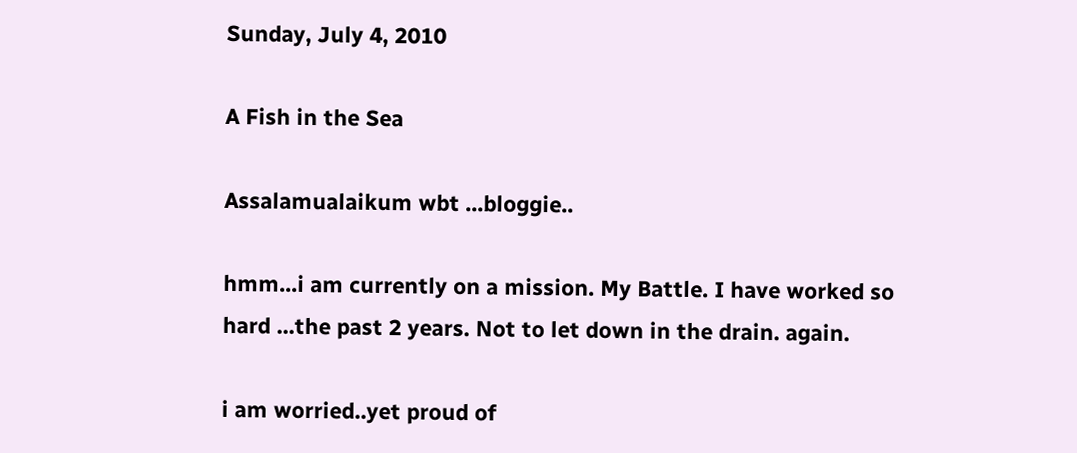Sunday, July 4, 2010

A Fish in the Sea

Assalamualaikum wbt ...bloggie..

hmm...i am currently on a mission. My Battle. I have worked so hard ...the past 2 years. Not to let down in the drain. again.

i am worried..yet proud of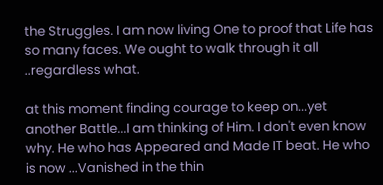the Struggles. I am now living One to proof that Life has so many faces. We ought to walk through it all ..regardless what.

at this moment finding courage to keep on...yet another Battle...I am thinking of Him. I don't even know why. He who has Appeared and Made IT beat. He who is now ...Vanished in the thin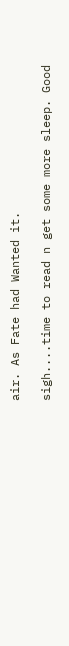air. As Fate had Wanted it.

sigh....time to read n get some more sleep. Good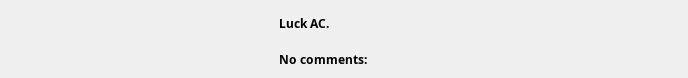Luck AC.

No comments: